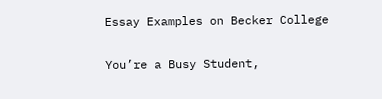Essay Examples on Becker College

You’re a Busy Student,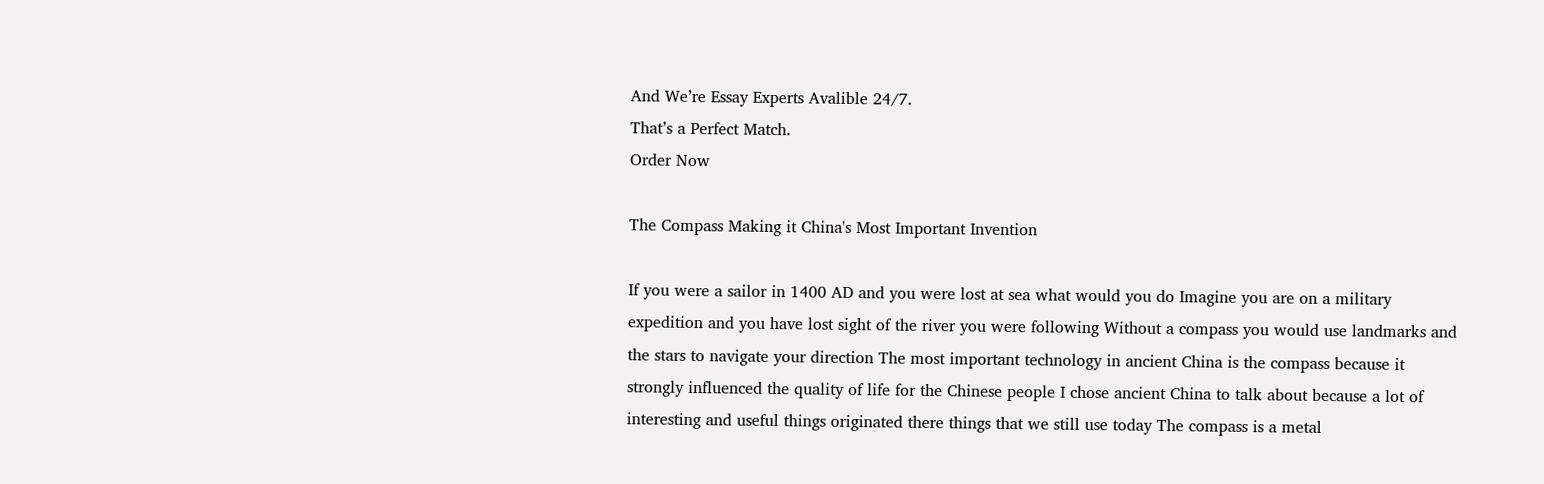And We’re Essay Experts Avalible 24/7.
That’s a Perfect Match.
Order Now

The Compass Making it China's Most Important Invention

If you were a sailor in 1400 AD and you were lost at sea what would you do Imagine you are on a military expedition and you have lost sight of the river you were following Without a compass you would use landmarks and the stars to navigate your direction The most important technology in ancient China is the compass because it strongly influenced the quality of life for the Chinese people I chose ancient China to talk about because a lot of interesting and useful things originated there things that we still use today The compass is a metal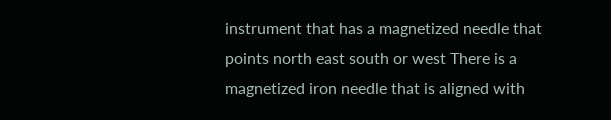instrument that has a magnetized needle that points north east south or west There is a magnetized iron needle that is aligned with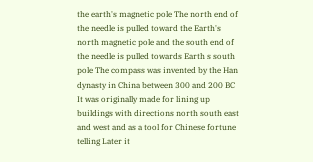the earth's magnetic pole The north end of the needle is pulled toward the Earth's north magnetic pole and the south end of the needle is pulled towards Earth s south pole The compass was invented by the Han dynasty in China between 300 and 200 BC It was originally made for lining up buildings with directions north south east and west and as a tool for Chinese fortune telling Later it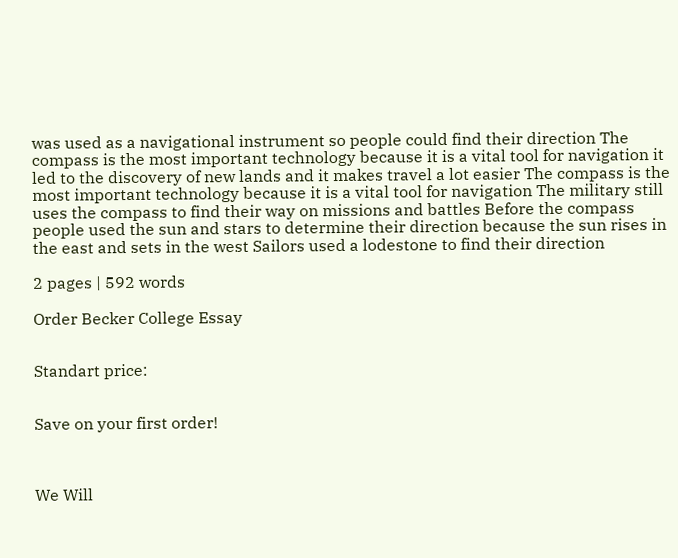was used as a navigational instrument so people could find their direction The compass is the most important technology because it is a vital tool for navigation it led to the discovery of new lands and it makes travel a lot easier The compass is the most important technology because it is a vital tool for navigation The military still uses the compass to find their way on missions and battles Before the compass people used the sun and stars to determine their direction because the sun rises in the east and sets in the west Sailors used a lodestone to find their direction

2 pages | 592 words

Order Becker College Essay


Standart price:


Save on your first order!



We Will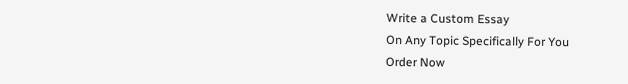Write a Custom Essay
On Any Topic Specifically For You
Order Now